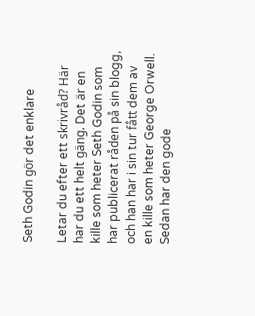Seth Godin gör det enklare

Letar du efter ett skrivråd? Här har du ett helt gäng. Det är en kille som heter Seth Godin som har publicerat råden på sin blogg, och han har i sin tur fått dem av en kille som heter George Orwell. Sedan har den gode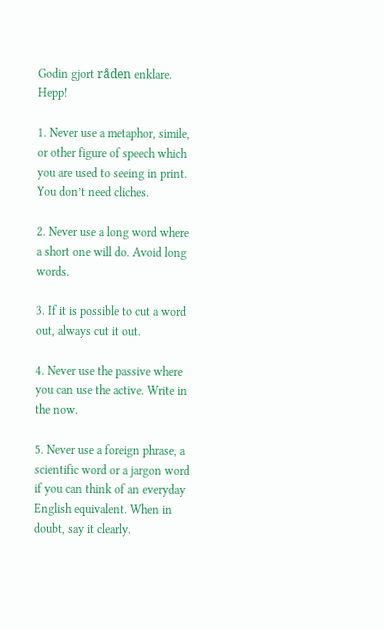Godin gjort råden enklare. Hepp!

1. Never use a metaphor, simile, or other figure of speech which you are used to seeing in print. You don’t need cliches.

2. Never use a long word where a short one will do. Avoid long words.

3. If it is possible to cut a word out, always cut it out.

4. Never use the passive where you can use the active. Write in the now.

5. Never use a foreign phrase, a scientific word or a jargon word if you can think of an everyday English equivalent. When in doubt, say it clearly.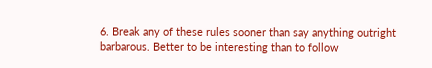6. Break any of these rules sooner than say anything outright barbarous. Better to be interesting than to follow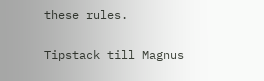these rules.

Tipstack till Magnus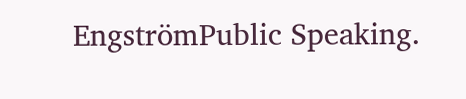EngströmPublic Speaking.